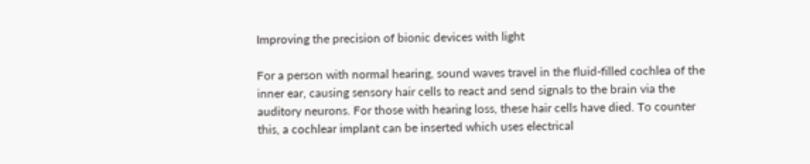Improving the precision of bionic devices with light

For a person with normal hearing, sound waves travel in the fluid-filled cochlea of the inner ear, causing sensory hair cells to react and send signals to the brain via the auditory neurons. For those with hearing loss, these hair cells have died. To counter this, a cochlear implant can be inserted which uses electrical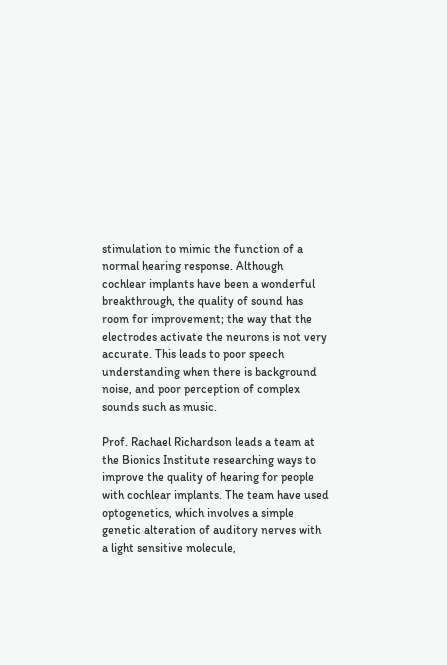stimulation to mimic the function of a normal hearing response. Although cochlear implants have been a wonderful breakthrough, the quality of sound has room for improvement; the way that the electrodes activate the neurons is not very accurate. This leads to poor speech understanding when there is background noise, and poor perception of complex sounds such as music.

Prof. Rachael Richardson leads a team at the Bionics Institute researching ways to improve the quality of hearing for people with cochlear implants. The team have used optogenetics, which involves a simple genetic alteration of auditory nerves with a light sensitive molecule,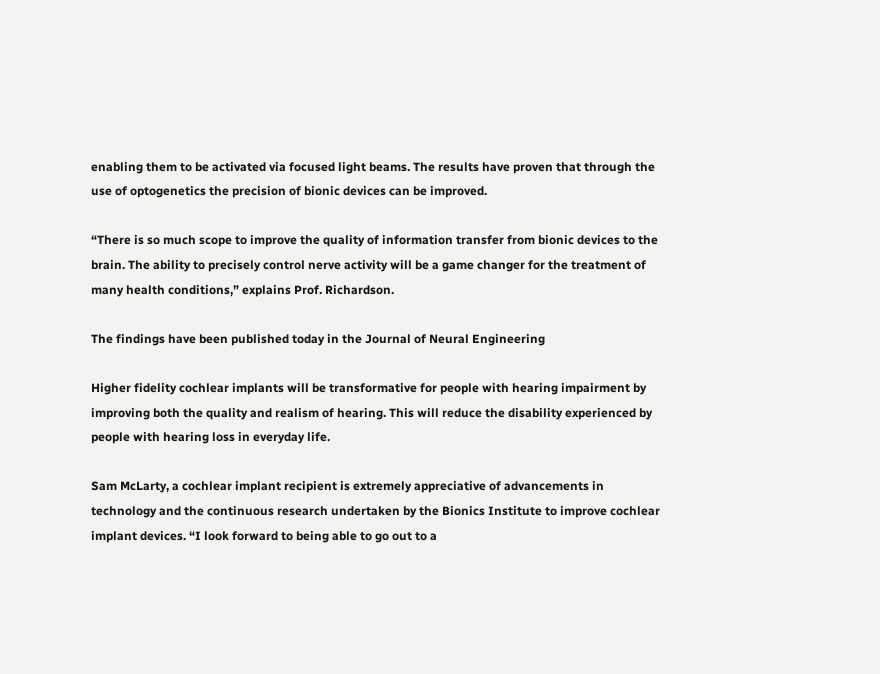enabling them to be activated via focused light beams. The results have proven that through the use of optogenetics the precision of bionic devices can be improved.

“There is so much scope to improve the quality of information transfer from bionic devices to the brain. The ability to precisely control nerve activity will be a game changer for the treatment of many health conditions,” explains Prof. Richardson.

The findings have been published today in the Journal of Neural Engineering

Higher fidelity cochlear implants will be transformative for people with hearing impairment by improving both the quality and realism of hearing. This will reduce the disability experienced by people with hearing loss in everyday life.

Sam McLarty, a cochlear implant recipient is extremely appreciative of advancements in technology and the continuous research undertaken by the Bionics Institute to improve cochlear implant devices. “I look forward to being able to go out to a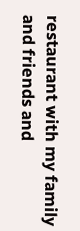restaurant with my family and friends and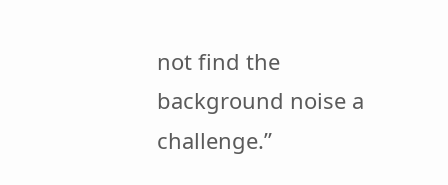not find the background noise a challenge.”